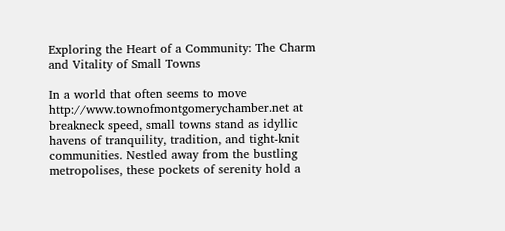Exploring the Heart of a Community: The Charm and Vitality of Small Towns

In a world that often seems to move http://www.townofmontgomerychamber.net at breakneck speed, small towns stand as idyllic havens of tranquility, tradition, and tight-knit communities. Nestled away from the bustling metropolises, these pockets of serenity hold a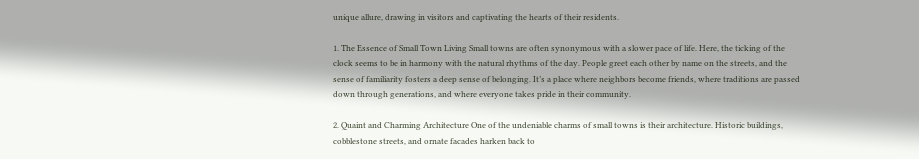unique allure, drawing in visitors and captivating the hearts of their residents.

1. The Essence of Small Town Living Small towns are often synonymous with a slower pace of life. Here, the ticking of the clock seems to be in harmony with the natural rhythms of the day. People greet each other by name on the streets, and the sense of familiarity fosters a deep sense of belonging. It’s a place where neighbors become friends, where traditions are passed down through generations, and where everyone takes pride in their community.

2. Quaint and Charming Architecture One of the undeniable charms of small towns is their architecture. Historic buildings, cobblestone streets, and ornate facades harken back to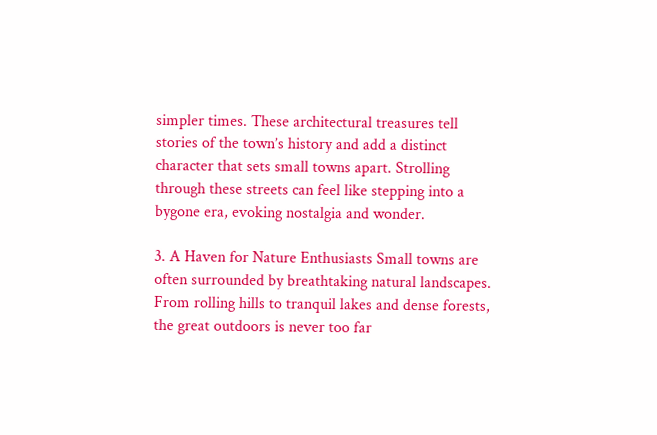simpler times. These architectural treasures tell stories of the town’s history and add a distinct character that sets small towns apart. Strolling through these streets can feel like stepping into a bygone era, evoking nostalgia and wonder.

3. A Haven for Nature Enthusiasts Small towns are often surrounded by breathtaking natural landscapes. From rolling hills to tranquil lakes and dense forests, the great outdoors is never too far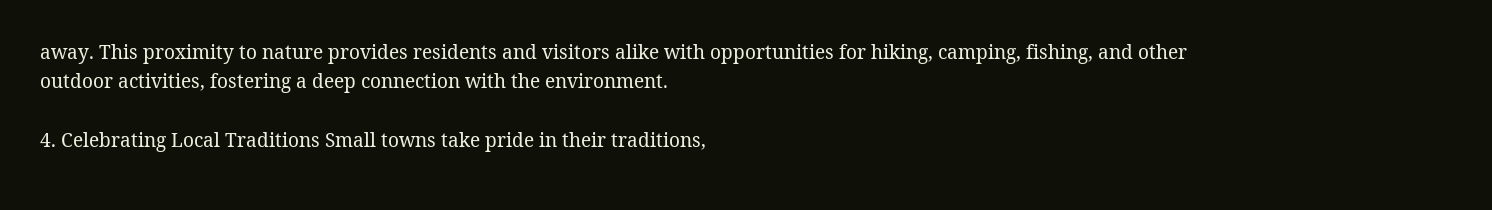away. This proximity to nature provides residents and visitors alike with opportunities for hiking, camping, fishing, and other outdoor activities, fostering a deep connection with the environment.

4. Celebrating Local Traditions Small towns take pride in their traditions,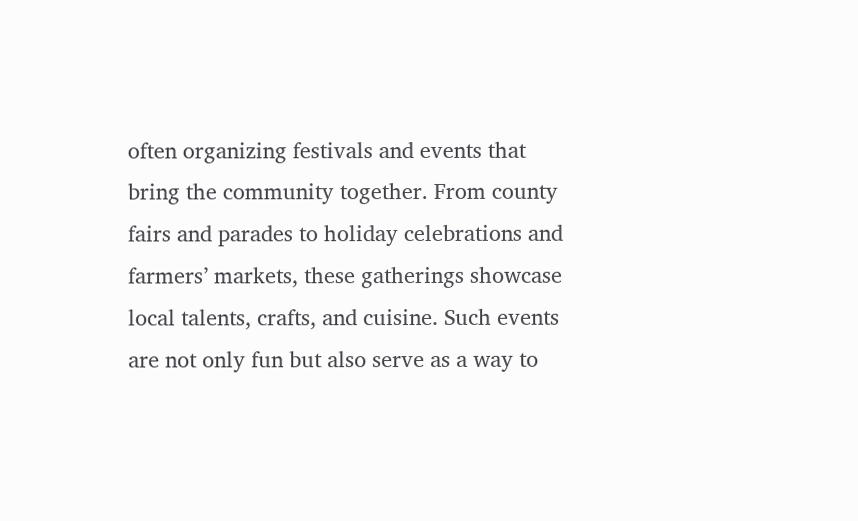often organizing festivals and events that bring the community together. From county fairs and parades to holiday celebrations and farmers’ markets, these gatherings showcase local talents, crafts, and cuisine. Such events are not only fun but also serve as a way to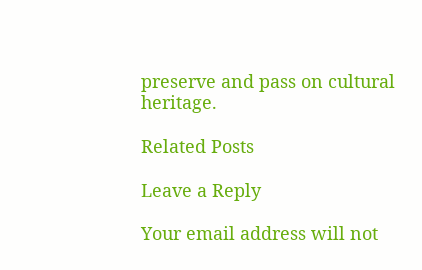preserve and pass on cultural heritage.

Related Posts

Leave a Reply

Your email address will not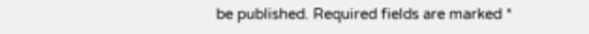be published. Required fields are marked *